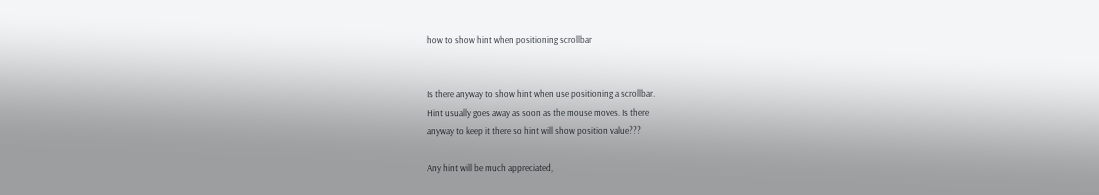how to show hint when positioning scrollbar


Is there anyway to show hint when use positioning a scrollbar.
Hint usually goes away as soon as the mouse moves. Is there
anyway to keep it there so hint will show position value???

Any hint will be much appreciated,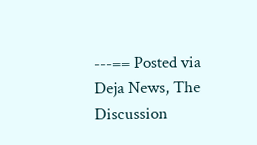---== Posted via Deja News, The Discussion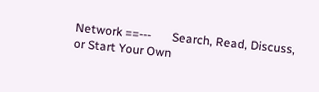Network ==---       Search, Read, Discuss, or Start Your Own